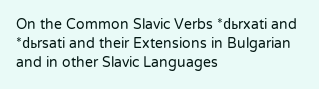On the Common Slavic Verbs *dьrxati and *dьrsati and their Extensions in Bulgarian and in other Slavic Languages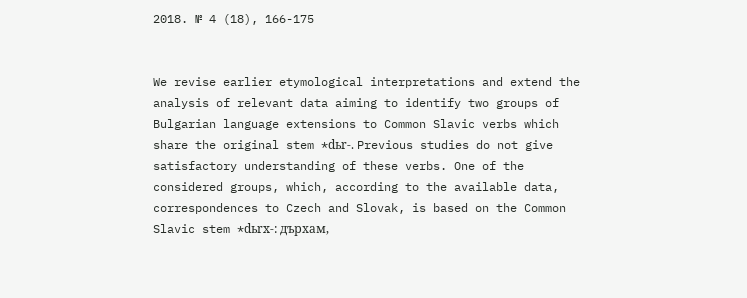2018. № 4 (18), 166-175


We revise earlier etymological interpretations and extend the analysis of relevant data aiming to identify two groups of Bulgarian language extensions to Common Slavic verbs which share the original stem *dьr-. Previous studies do not give satisfactory understanding of these verbs. One of the considered groups, which, according to the available data, correspondences to Czech and Slovak, is based on the Common Slavic stem *dьrx-: дърхам,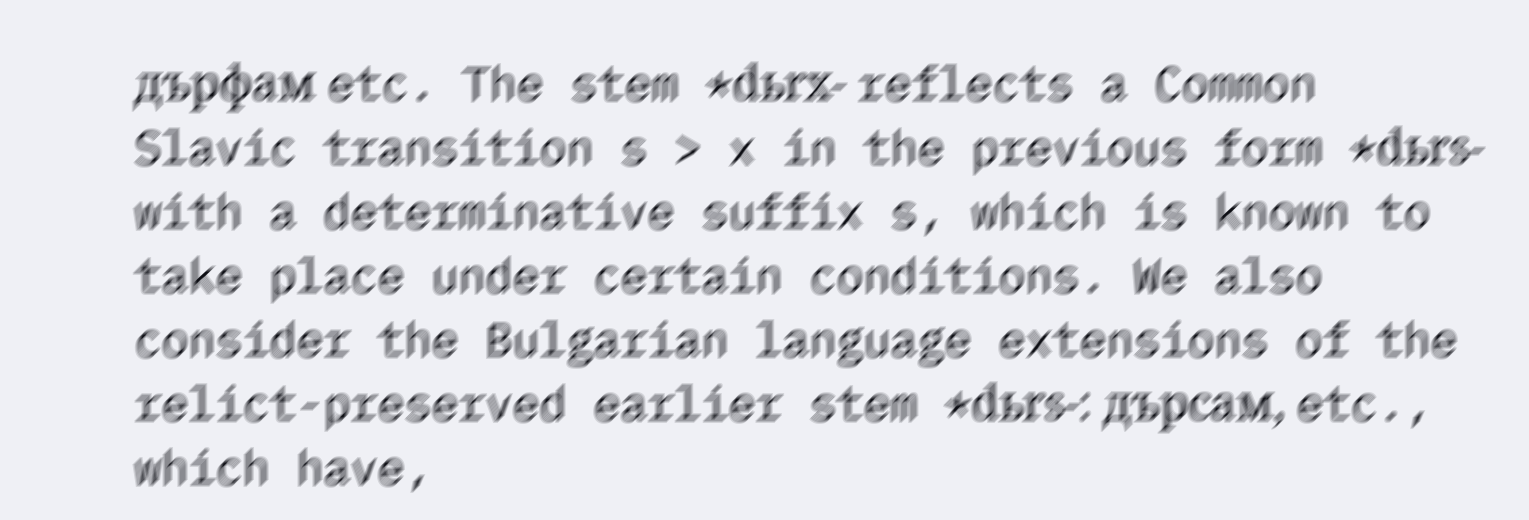дърфам etc. The stem *dьrx- reflects a Common Slavic transition s > x in the previous form *dьrs- with a determinative suffix s, which is known to take place under certain conditions. We also consider the Bulgarian language extensions of the relict-preserved earlier stem *dьrs-: дърсам, etc., which have,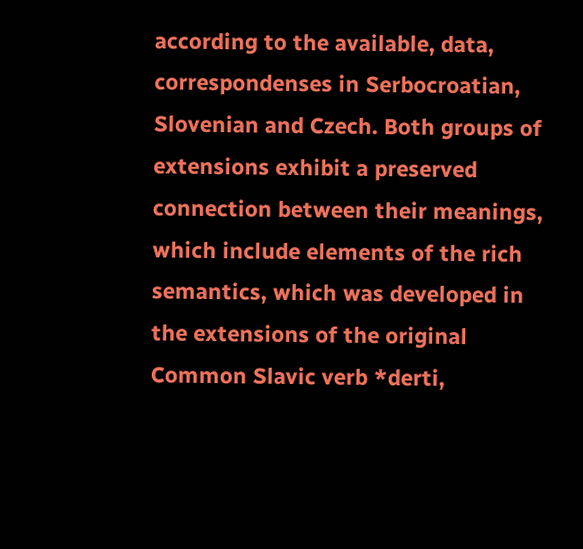according to the available, data, correspondenses in Serbocroatian, Slovenian and Czech. Both groups of extensions exhibit a preserved connection between their meanings, which include elements of the rich semantics, which was developed in the extensions of the original Common Slavic verb *derti,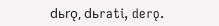dьrǫ, dьrati, derǫ.